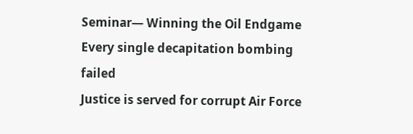Seminar— Winning the Oil Endgame
Every single decapitation bombing failed
Justice is served for corrupt Air Force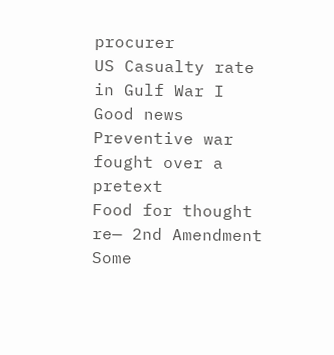procurer
US Casualty rate in Gulf War I
Good news
Preventive war fought over a pretext
Food for thought re— 2nd Amendment
Some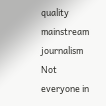quality mainstream journalism
Not everyone in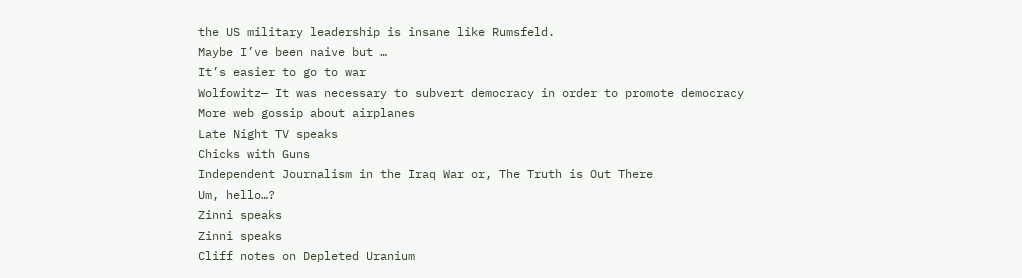the US military leadership is insane like Rumsfeld.
Maybe I’ve been naive but …
It’s easier to go to war
Wolfowitz— It was necessary to subvert democracy in order to promote democracy
More web gossip about airplanes
Late Night TV speaks
Chicks with Guns
Independent Journalism in the Iraq War or, The Truth is Out There
Um, hello…?
Zinni speaks
Zinni speaks
Cliff notes on Depleted Uranium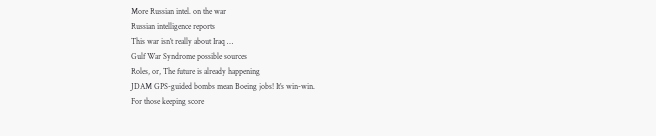More Russian intel. on the war
Russian intelligence reports
This war isn’t really about Iraq …
Gulf War Syndrome possible sources
Roles, or, The future is already happening
JDAM GPS-guided bombs mean Boeing jobs! It’s win-win.
For those keeping score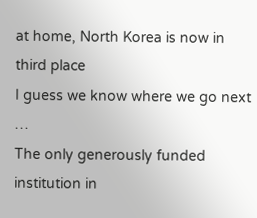at home, North Korea is now in third place
I guess we know where we go next …
The only generously funded institution in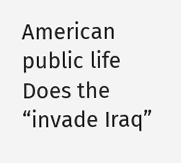American public life
Does the “invade Iraq”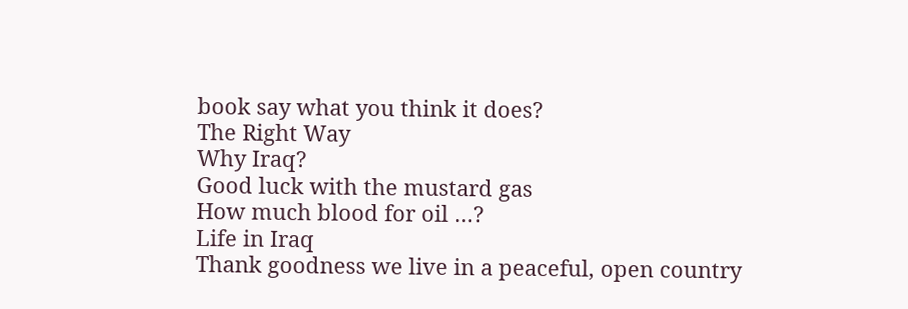book say what you think it does?
The Right Way
Why Iraq?
Good luck with the mustard gas
How much blood for oil …?
Life in Iraq
Thank goodness we live in a peaceful, open country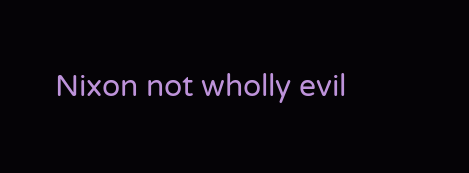Nixon not wholly evil